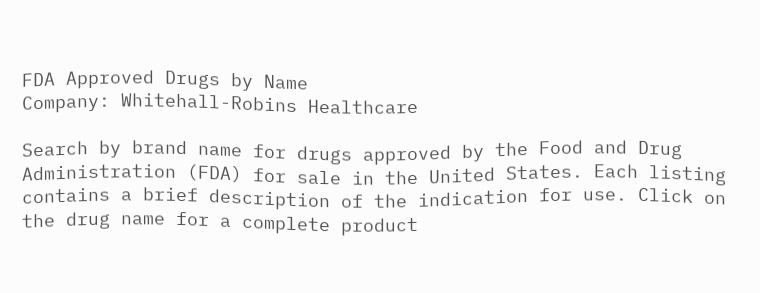FDA Approved Drugs by Name
Company: Whitehall-Robins Healthcare

Search by brand name for drugs approved by the Food and Drug Administration (FDA) for sale in the United States. Each listing contains a brief description of the indication for use. Click on the drug name for a complete product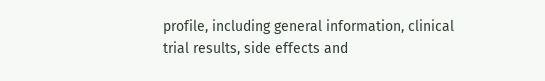profile, including general information, clinical trial results, side effects and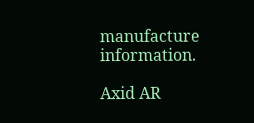manufacture information.

Axid AR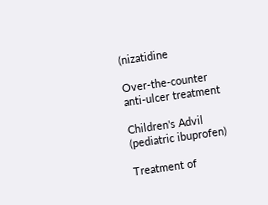(nizatidine

Over-the-counter anti-ulcer treatment

Children's Advil (pediatric ibuprofen)

Treatment of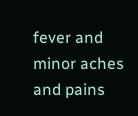fever and minor aches and pains